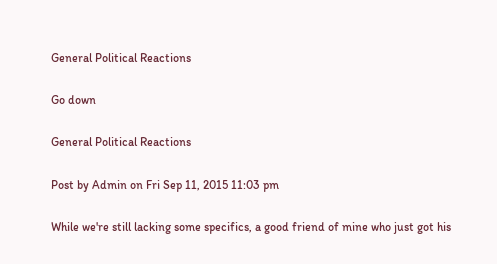General Political Reactions

Go down

General Political Reactions

Post by Admin on Fri Sep 11, 2015 11:03 pm

While we're still lacking some specifics, a good friend of mine who just got his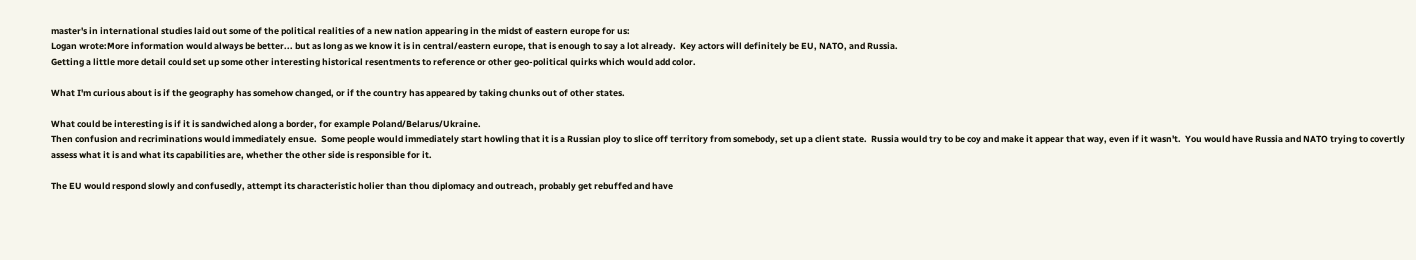master's in international studies laid out some of the political realities of a new nation appearing in the midst of eastern europe for us:
Logan wrote:More information would always be better... but as long as we know it is in central/eastern europe, that is enough to say a lot already.  Key actors will definitely be EU, NATO, and Russia.
Getting a little more detail could set up some other interesting historical resentments to reference or other geo-political quirks which would add color.

What I'm curious about is if the geography has somehow changed, or if the country has appeared by taking chunks out of other states.

What could be interesting is if it is sandwiched along a border, for example Poland/Belarus/Ukraine.
Then confusion and recriminations would immediately ensue.  Some people would immediately start howling that it is a Russian ploy to slice off territory from somebody, set up a client state.  Russia would try to be coy and make it appear that way, even if it wasn't.  You would have Russia and NATO trying to covertly assess what it is and what its capabilities are, whether the other side is responsible for it.

The EU would respond slowly and confusedly, attempt its characteristic holier than thou diplomacy and outreach, probably get rebuffed and have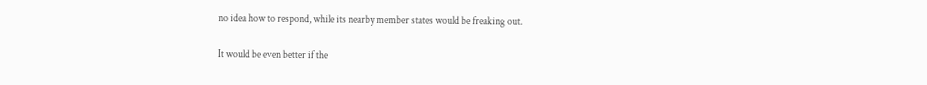no idea how to respond, while its nearby member states would be freaking out.

It would be even better if the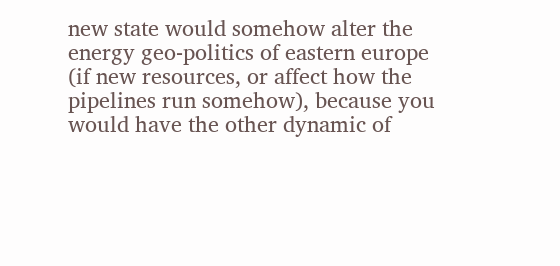new state would somehow alter the energy geo-politics of eastern europe (if new resources, or affect how the pipelines run somehow), because you would have the other dynamic of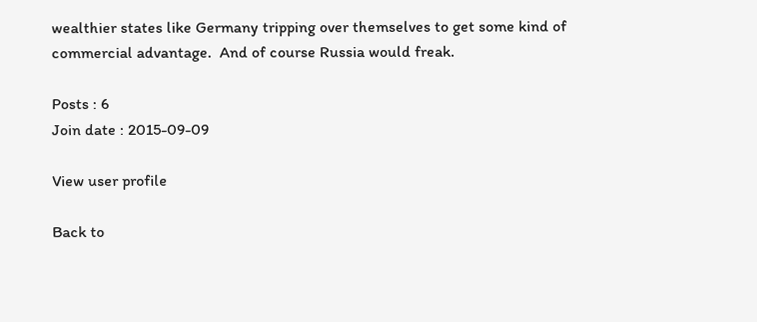wealthier states like Germany tripping over themselves to get some kind of commercial advantage.  And of course Russia would freak.

Posts : 6
Join date : 2015-09-09

View user profile

Back to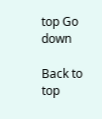top Go down

Back to top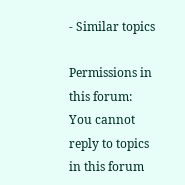- Similar topics

Permissions in this forum:
You cannot reply to topics in this forum